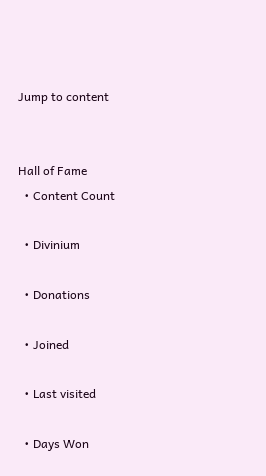Jump to content


Hall of Fame
  • Content Count

  • Divinium

  • Donations

  • Joined

  • Last visited

  • Days Won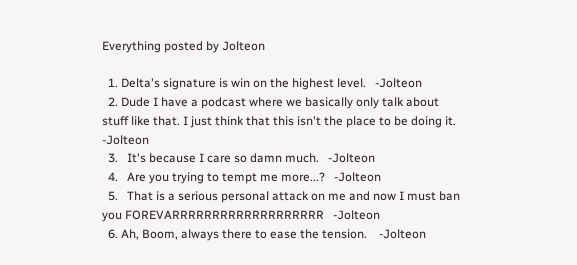Everything posted by Jolteon

  1. Delta's signature is win on the highest level.   -Jolteon
  2. Dude I have a podcast where we basically only talk about stuff like that. I just think that this isn't the place to be doing it.   -Jolteon
  3.   It's because I care so damn much.   -Jolteon
  4.   Are you trying to tempt me more...?   -Jolteon
  5.   That is a serious personal attack on me and now I must ban you FOREVARRRRRRRRRRRRRRRRRRR   -Jolteon
  6. Ah, Boom, always there to ease the tension.    -Jolteon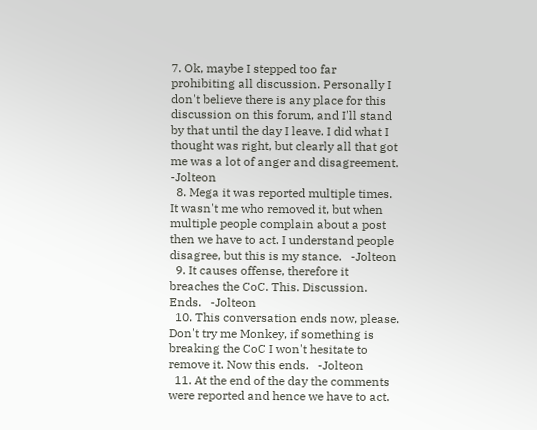7. Ok, maybe I stepped too far prohibiting all discussion. Personally I don't believe there is any place for this discussion on this forum, and I'll stand by that until the day I leave. I did what I thought was right, but clearly all that got me was a lot of anger and disagreement.    -Jolteon
  8. Mega it was reported multiple times. It wasn't me who removed it, but when multiple people complain about a post then we have to act. I understand people disagree, but this is my stance.   -Jolteon
  9. It causes offense, therefore it breaches the CoC. This. Discussion. Ends.   -Jolteon
  10. This conversation ends now, please. Don't try me Monkey, if something is breaking the CoC I won't hesitate to remove it. Now this ends.   -Jolteon
  11. At the end of the day the comments were reported and hence we have to act.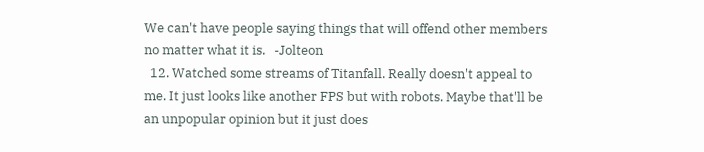We can't have people saying things that will offend other members no matter what it is.   -Jolteon
  12. Watched some streams of Titanfall. Really doesn't appeal to me. It just looks like another FPS but with robots. Maybe that'll be an unpopular opinion but it just does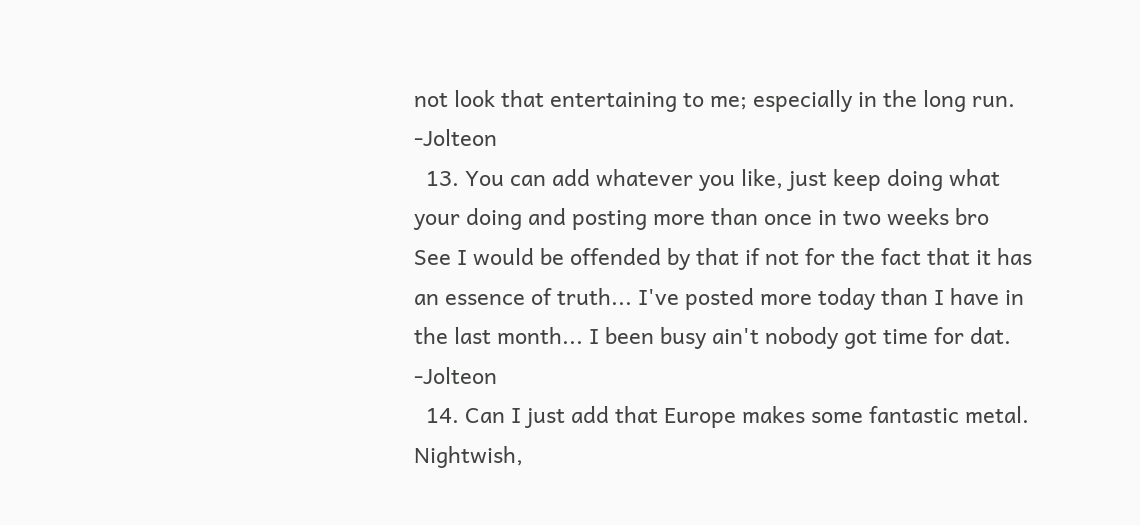not look that entertaining to me; especially in the long run.   -Jolteon
  13. You can add whatever you like, just keep doing what your doing and posting more than once in two weeks bro     See I would be offended by that if not for the fact that it has an essence of truth... I've posted more today than I have in the last month... I been busy ain't nobody got time for dat.   -Jolteon
  14. Can I just add that Europe makes some fantastic metal. Nightwish,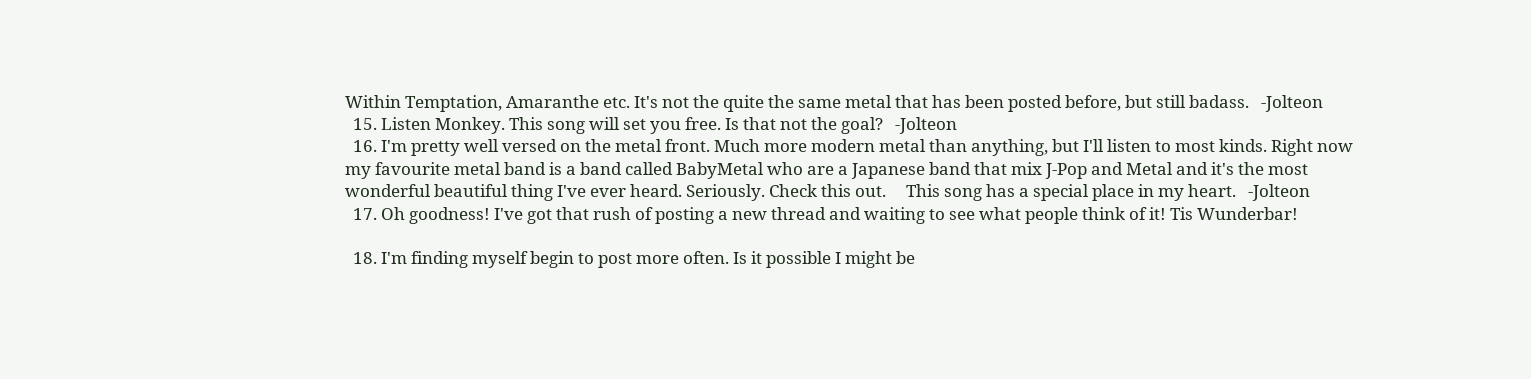Within Temptation, Amaranthe etc. It's not the quite the same metal that has been posted before, but still badass.   -Jolteon
  15. Listen Monkey. This song will set you free. Is that not the goal?   -Jolteon
  16. I'm pretty well versed on the metal front. Much more modern metal than anything, but I'll listen to most kinds. Right now my favourite metal band is a band called BabyMetal who are a Japanese band that mix J-Pop and Metal and it's the most wonderful beautiful thing I've ever heard. Seriously. Check this out.     This song has a special place in my heart.   -Jolteon
  17. Oh goodness! I've got that rush of posting a new thread and waiting to see what people think of it! Tis Wunderbar!

  18. I'm finding myself begin to post more often. Is it possible I might be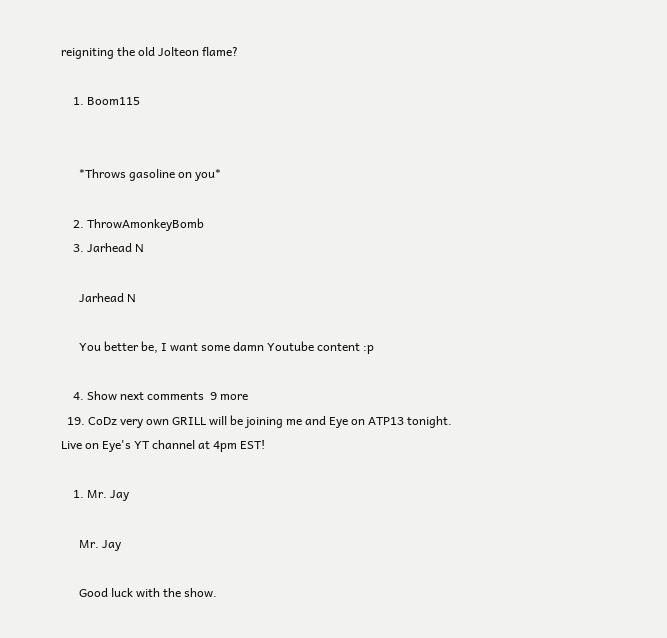reigniting the old Jolteon flame?

    1. Boom115


      *Throws gasoline on you*

    2. ThrowAmonkeyBomb
    3. Jarhead N

      Jarhead N

      You better be, I want some damn Youtube content :p

    4. Show next comments  9 more
  19. CoDz very own GRILL will be joining me and Eye on ATP13 tonight. Live on Eye's YT channel at 4pm EST!

    1. Mr. Jay

      Mr. Jay

      Good luck with the show.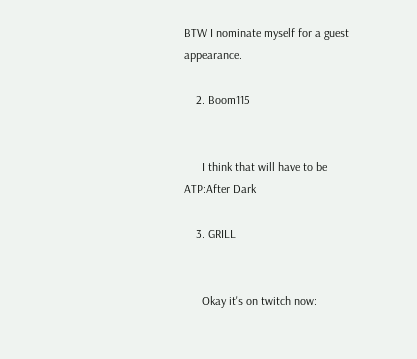BTW I nominate myself for a guest appearance.

    2. Boom115


      I think that will have to be ATP:After Dark

    3. GRILL


      Okay it's on twitch now: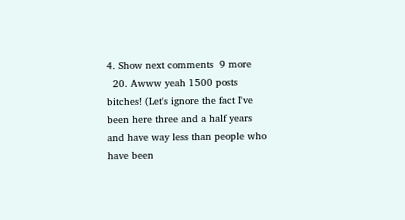4. Show next comments  9 more
  20. Awww yeah 1500 posts bitches! (Let's ignore the fact I've been here three and a half years and have way less than people who have been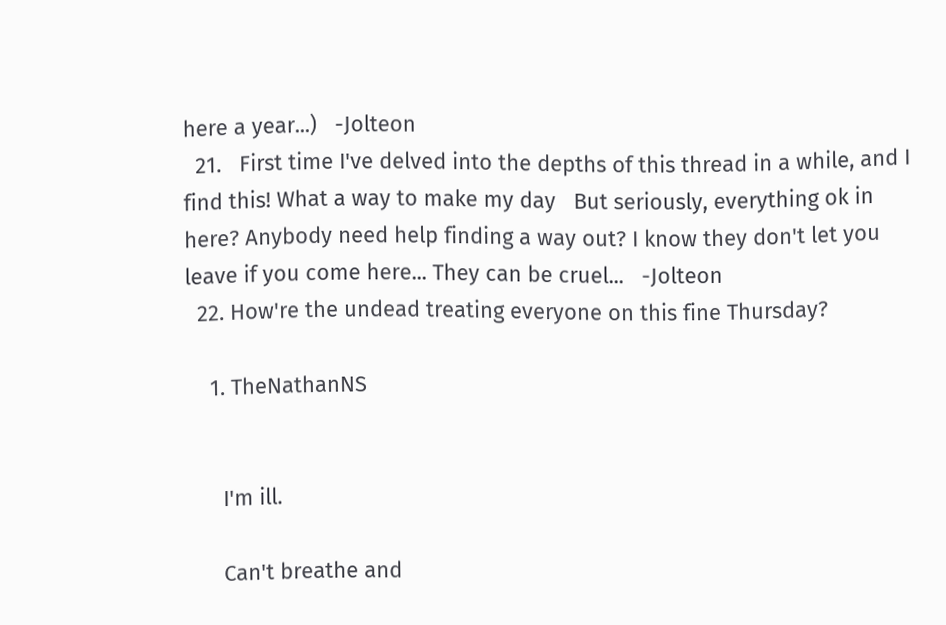here a year...)   -Jolteon
  21.   First time I've delved into the depths of this thread in a while, and I find this! What a way to make my day   But seriously, everything ok in here? Anybody need help finding a way out? I know they don't let you leave if you come here... They can be cruel...   -Jolteon
  22. How're the undead treating everyone on this fine Thursday?

    1. TheNathanNS


      I'm ill.

      Can't breathe and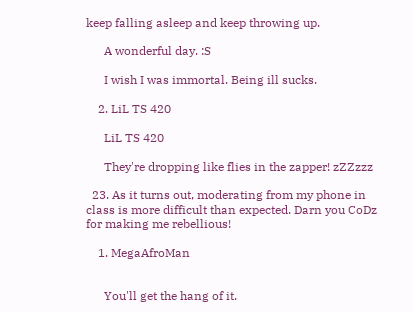keep falling asleep and keep throwing up.

      A wonderful day. :S

      I wish I was immortal. Being ill sucks.

    2. LiL TS 420

      LiL TS 420

      They're dropping like flies in the zapper! zZZzzz

  23. As it turns out, moderating from my phone in class is more difficult than expected. Darn you CoDz for making me rebellious!

    1. MegaAfroMan


      You'll get the hang of it.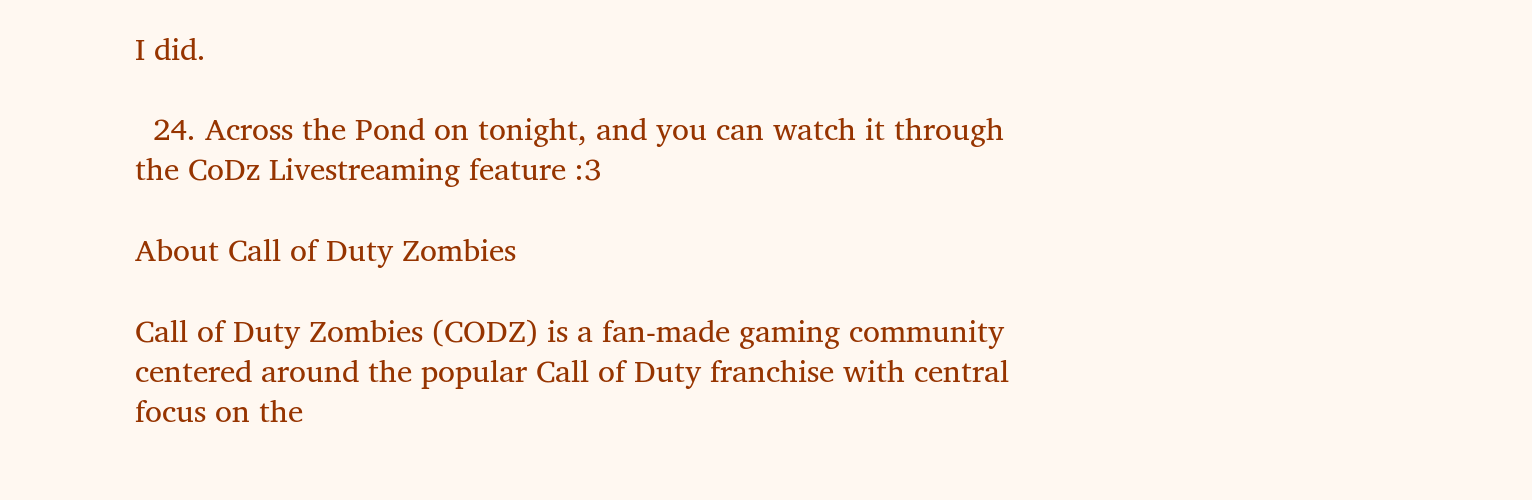I did.

  24. Across the Pond on tonight, and you can watch it through the CoDz Livestreaming feature :3

About Call of Duty Zombies

Call of Duty Zombies (CODZ) is a fan-made gaming community centered around the popular Call of Duty franchise with central focus on the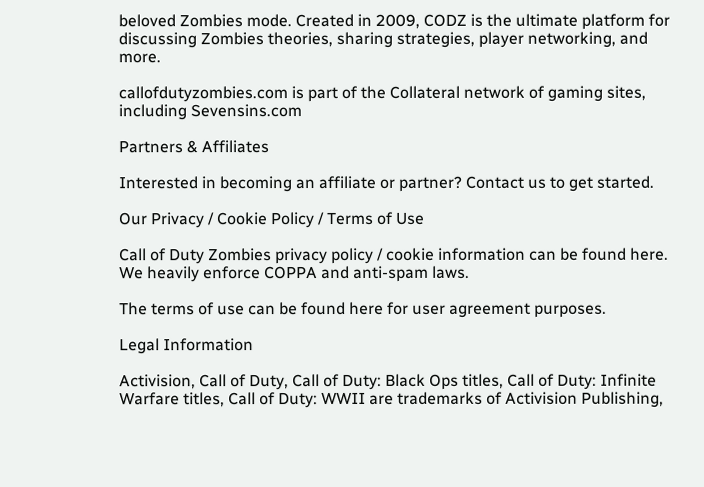beloved Zombies mode. Created in 2009, CODZ is the ultimate platform for discussing Zombies theories, sharing strategies, player networking, and more.

callofdutyzombies.com is part of the Collateral network of gaming sites, including Sevensins.com

Partners & Affiliates

Interested in becoming an affiliate or partner? Contact us to get started.

Our Privacy / Cookie Policy / Terms of Use

Call of Duty Zombies privacy policy / cookie information can be found here. We heavily enforce COPPA and anti-spam laws.

The terms of use can be found here for user agreement purposes.

Legal Information

Activision, Call of Duty, Call of Duty: Black Ops titles, Call of Duty: Infinite Warfare titles, Call of Duty: WWII are trademarks of Activision Publishing,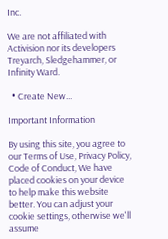Inc.

We are not affiliated with Activision nor its developers Treyarch, Sledgehammer, or Infinity Ward.

  • Create New...

Important Information

By using this site, you agree to our Terms of Use, Privacy Policy, Code of Conduct, We have placed cookies on your device to help make this website better. You can adjust your cookie settings, otherwise we'll assume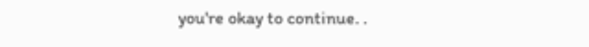you're okay to continue. .